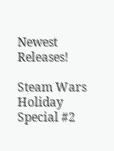Newest Releases!

Steam Wars Holiday Special #2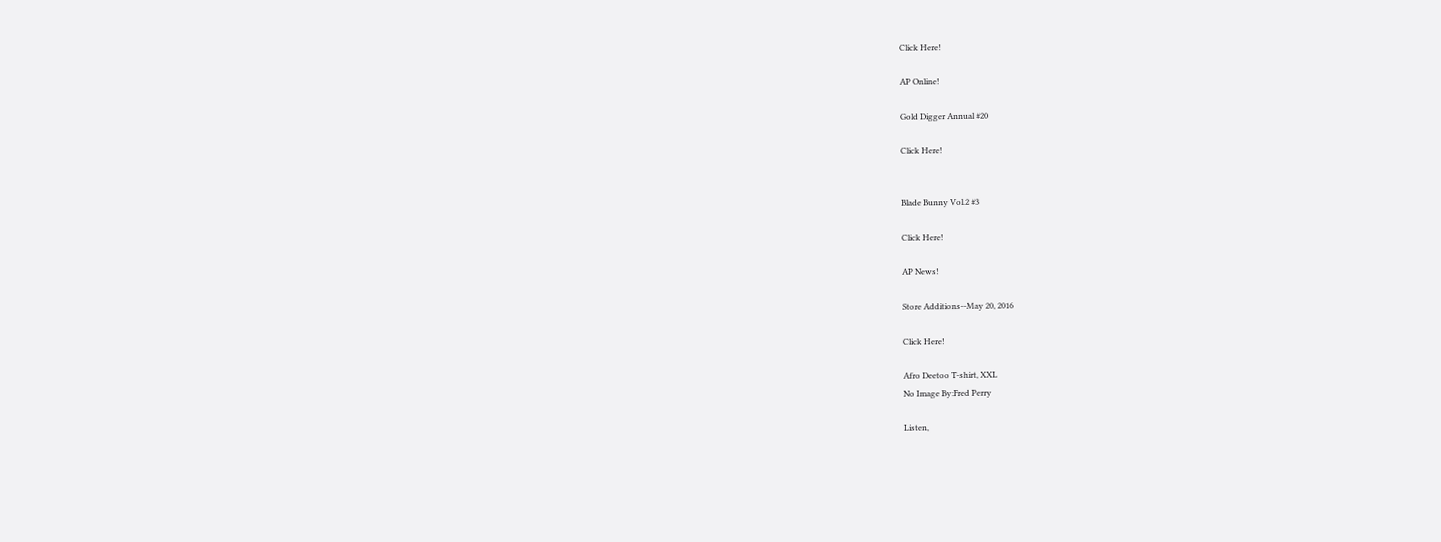Click Here!

AP Online!

Gold Digger Annual #20

Click Here!


Blade Bunny Vol.2 #3

Click Here!

AP News!

Store Additions--May 20, 2016

Click Here!

Afro Deetoo T-shirt, XXL
No Image By:Fred Perry

Listen,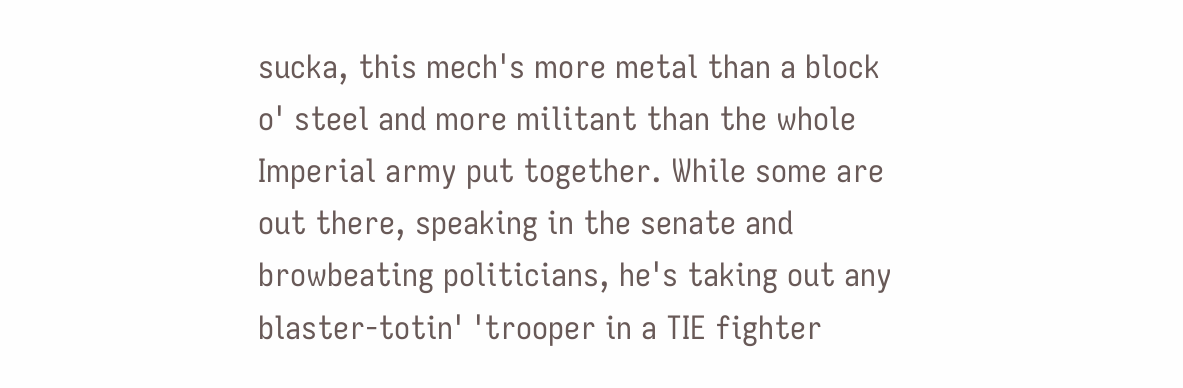sucka, this mech's more metal than a block o' steel and more militant than the whole Imperial army put together. While some are out there, speaking in the senate and browbeating politicians, he's taking out any blaster-totin' 'trooper in a TIE fighter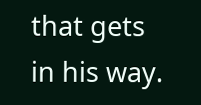that gets in his way.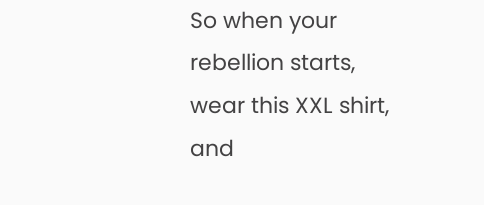So when your rebellion starts, wear this XXL shirt, and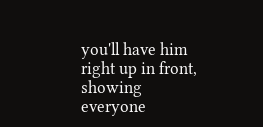you'll have him right up in front, showing everyone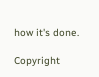how it's done.

Copyright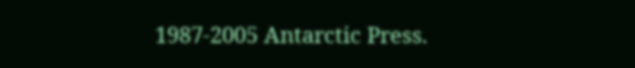1987-2005 Antarctic Press.